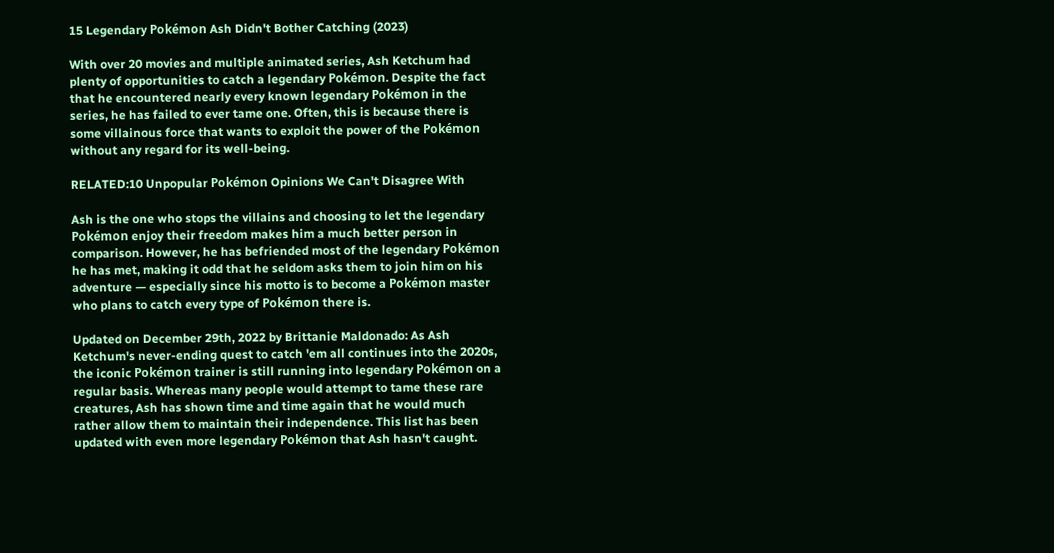15 Legendary Pokémon Ash Didn't Bother Catching (2023)

With over 20 movies and multiple animated series, Ash Ketchum had plenty of opportunities to catch a legendary Pokémon. Despite the fact that he encountered nearly every known legendary Pokémon in the series, he has failed to ever tame one. Often, this is because there is some villainous force that wants to exploit the power of the Pokémon without any regard for its well-being.

RELATED:10 Unpopular Pokémon Opinions We Can't Disagree With

Ash is the one who stops the villains and choosing to let the legendary Pokémon enjoy their freedom makes him a much better person in comparison. However, he has befriended most of the legendary Pokémon he has met, making it odd that he seldom asks them to join him on his adventure — especially since his motto is to become a Pokémon master who plans to catch every type of Pokémon there is.

Updated on December 29th, 2022 by Brittanie Maldonado: As Ash Ketchum's never-ending quest to catch 'em all continues into the 2020s, the iconic Pokémon trainer is still running into legendary Pokémon on a regular basis. Whereas many people would attempt to tame these rare creatures, Ash has shown time and time again that he would much rather allow them to maintain their independence. This list has been updated with even more legendary Pokémon that Ash hasn't caught.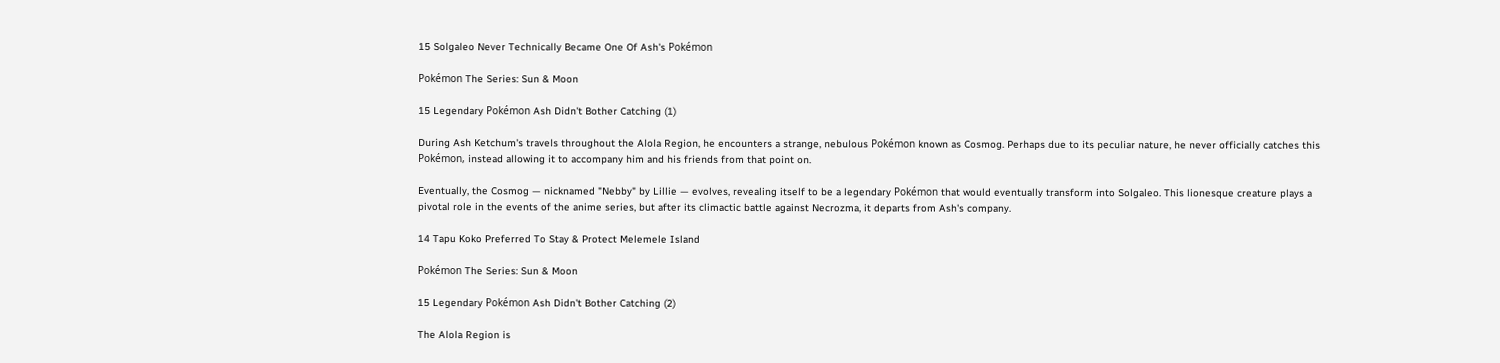15 Solgaleo Never Technically Became One Of Ash's Pokémon

Pokémon The Series: Sun & Moon

15 Legendary Pokémon Ash Didn't Bother Catching (1)

During Ash Ketchum's travels throughout the Alola Region, he encounters a strange, nebulous Pokémon known as Cosmog. Perhaps due to its peculiar nature, he never officially catches this Pokémon, instead allowing it to accompany him and his friends from that point on.

Eventually, the Cosmog — nicknamed "Nebby" by Lillie — evolves, revealing itself to be a legendary Pokémon that would eventually transform into Solgaleo. This lionesque creature plays a pivotal role in the events of the anime series, but after its climactic battle against Necrozma, it departs from Ash's company.

14 Tapu Koko Preferred To Stay & Protect Melemele Island

Pokémon The Series: Sun & Moon

15 Legendary Pokémon Ash Didn't Bother Catching (2)

The Alola Region is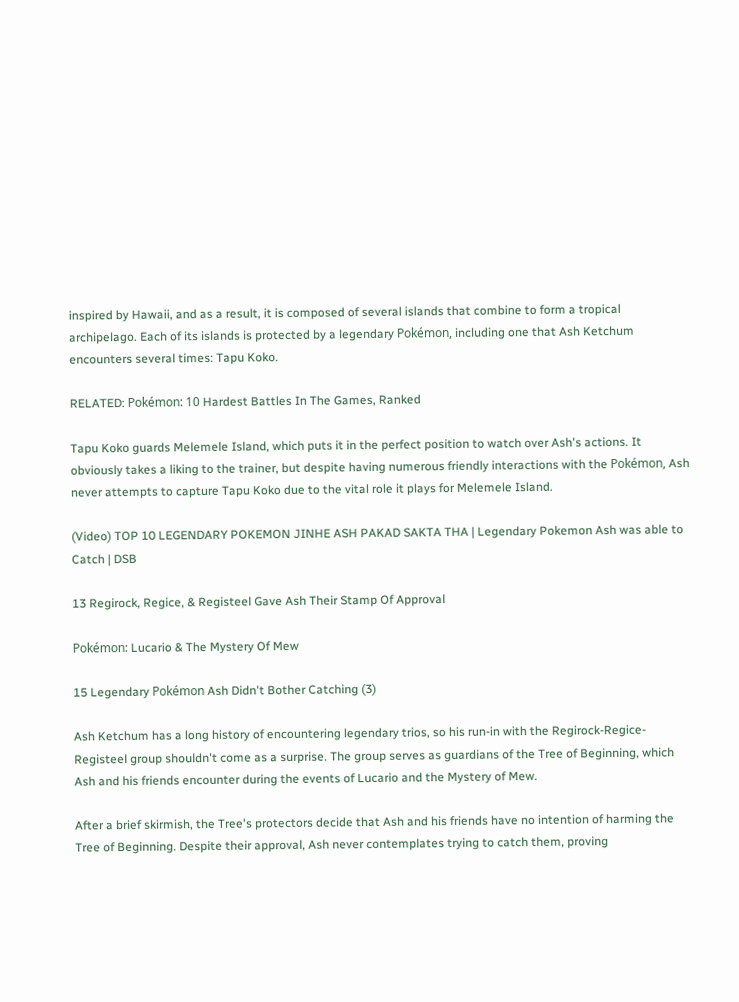inspired by Hawaii, and as a result, it is composed of several islands that combine to form a tropical archipelago. Each of its islands is protected by a legendary Pokémon, including one that Ash Ketchum encounters several times: Tapu Koko.

RELATED: Pokémon: 10 Hardest Battles In The Games, Ranked

Tapu Koko guards Melemele Island, which puts it in the perfect position to watch over Ash's actions. It obviously takes a liking to the trainer, but despite having numerous friendly interactions with the Pokémon, Ash never attempts to capture Tapu Koko due to the vital role it plays for Melemele Island.

(Video) TOP 10 LEGENDARY POKEMON JINHE ASH PAKAD SAKTA THA | Legendary Pokemon Ash was able to Catch | DSB

13 Regirock, Regice, & Registeel Gave Ash Their Stamp Of Approval

Pokémon: Lucario & The Mystery Of Mew

15 Legendary Pokémon Ash Didn't Bother Catching (3)

Ash Ketchum has a long history of encountering legendary trios, so his run-in with the Regirock-Regice-Registeel group shouldn't come as a surprise. The group serves as guardians of the Tree of Beginning, which Ash and his friends encounter during the events of Lucario and the Mystery of Mew.

After a brief skirmish, the Tree's protectors decide that Ash and his friends have no intention of harming the Tree of Beginning. Despite their approval, Ash never contemplates trying to catch them, proving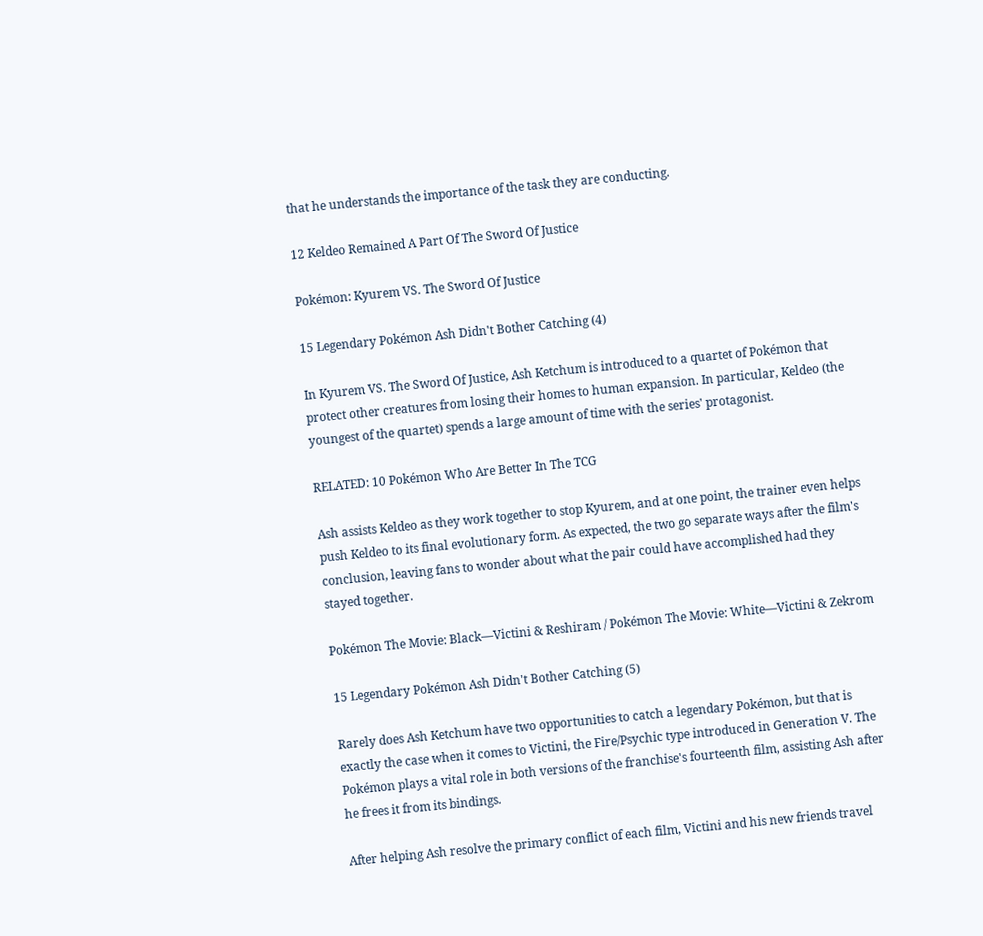that he understands the importance of the task they are conducting.

12 Keldeo Remained A Part Of The Sword Of Justice

Pokémon: Kyurem VS. The Sword Of Justice

15 Legendary Pokémon Ash Didn't Bother Catching (4)

In Kyurem VS. The Sword Of Justice, Ash Ketchum is introduced to a quartet of Pokémon that protect other creatures from losing their homes to human expansion. In particular, Keldeo (the youngest of the quartet) spends a large amount of time with the series' protagonist.

RELATED: 10 Pokémon Who Are Better In The TCG

Ash assists Keldeo as they work together to stop Kyurem, and at one point, the trainer even helps push Keldeo to its final evolutionary form. As expected, the two go separate ways after the film's conclusion, leaving fans to wonder about what the pair could have accomplished had they stayed together.

Pokémon The Movie: Black—Victini & Reshiram / Pokémon The Movie: White—Victini & Zekrom

15 Legendary Pokémon Ash Didn't Bother Catching (5)

Rarely does Ash Ketchum have two opportunities to catch a legendary Pokémon, but that is exactly the case when it comes to Victini, the Fire/Psychic type introduced in Generation V. The Pokémon plays a vital role in both versions of the franchise's fourteenth film, assisting Ash after he frees it from its bindings.

After helping Ash resolve the primary conflict of each film, Victini and his new friends travel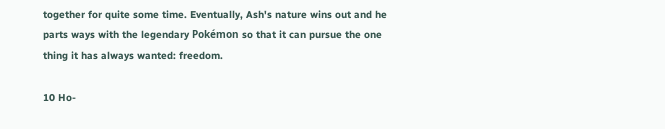together for quite some time. Eventually, Ash's nature wins out and he parts ways with the legendary Pokémon so that it can pursue the one thing it has always wanted: freedom.

10 Ho-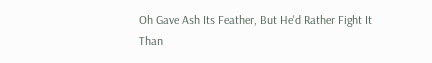Oh Gave Ash Its Feather, But He'd Rather Fight It Than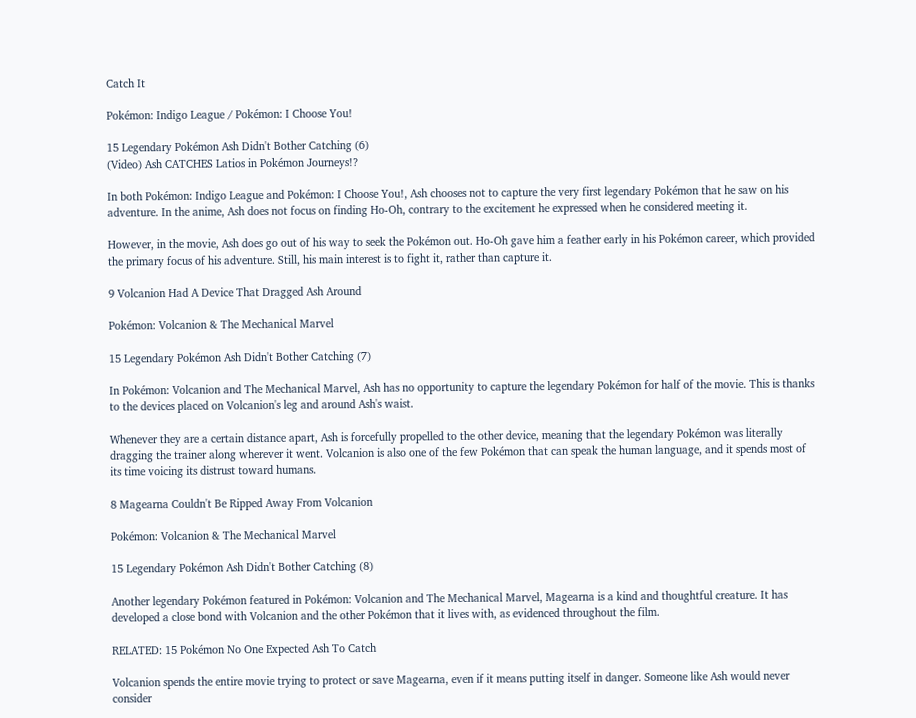Catch It

Pokémon: Indigo League / Pokémon: I Choose You!

15 Legendary Pokémon Ash Didn't Bother Catching (6)
(Video) Ash CATCHES Latios in Pokémon Journeys!?

In both Pokémon: Indigo League and Pokémon: I Choose You!, Ash chooses not to capture the very first legendary Pokémon that he saw on his adventure. In the anime, Ash does not focus on finding Ho-Oh, contrary to the excitement he expressed when he considered meeting it.

However, in the movie, Ash does go out of his way to seek the Pokémon out. Ho-Oh gave him a feather early in his Pokémon career, which provided the primary focus of his adventure. Still, his main interest is to fight it, rather than capture it.

9 Volcanion Had A Device That Dragged Ash Around

Pokémon: Volcanion & The Mechanical Marvel

15 Legendary Pokémon Ash Didn't Bother Catching (7)

In Pokémon: Volcanion and The Mechanical Marvel, Ash has no opportunity to capture the legendary Pokémon for half of the movie. This is thanks to the devices placed on Volcanion's leg and around Ash's waist.

Whenever they are a certain distance apart, Ash is forcefully propelled to the other device, meaning that the legendary Pokémon was literally dragging the trainer along wherever it went. Volcanion is also one of the few Pokémon that can speak the human language, and it spends most of its time voicing its distrust toward humans.

8 Magearna Couldn't Be Ripped Away From Volcanion

Pokémon: Volcanion & The Mechanical Marvel

15 Legendary Pokémon Ash Didn't Bother Catching (8)

Another legendary Pokémon featured in Pokémon: Volcanion and The Mechanical Marvel, Magearna is a kind and thoughtful creature. It has developed a close bond with Volcanion and the other Pokémon that it lives with, as evidenced throughout the film.

RELATED: 15 Pokémon No One Expected Ash To Catch

Volcanion spends the entire movie trying to protect or save Magearna, even if it means putting itself in danger. Someone like Ash would never consider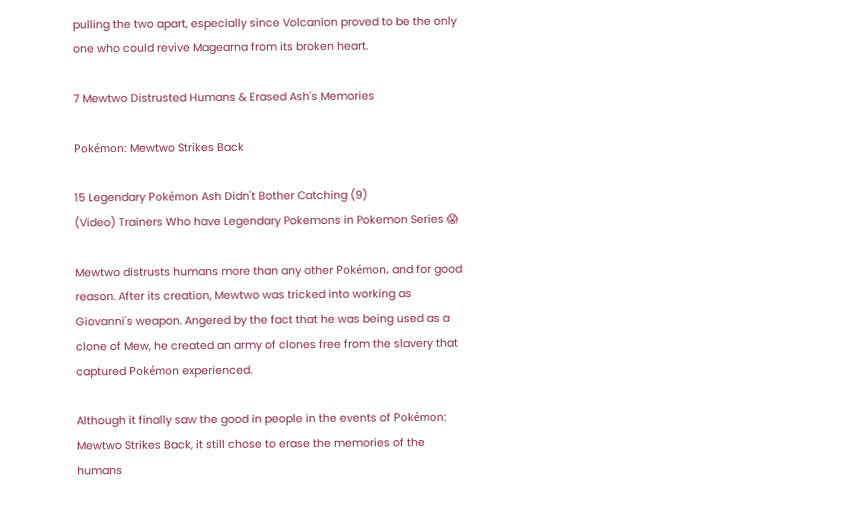pulling the two apart, especially since Volcanion proved to be the only one who could revive Magearna from its broken heart.

7 Mewtwo Distrusted Humans & Erased Ash's Memories

Pokémon: Mewtwo Strikes Back

15 Legendary Pokémon Ash Didn't Bother Catching (9)
(Video) Trainers Who have Legendary Pokemons in Pokemon Series 😱

Mewtwo distrusts humans more than any other Pokémon, and for good reason. After its creation, Mewtwo was tricked into working as Giovanni's weapon. Angered by the fact that he was being used as a clone of Mew, he created an army of clones free from the slavery that captured Pokémon experienced.

Although it finally saw the good in people in the events of Pokémon: Mewtwo Strikes Back, it still chose to erase the memories of the humans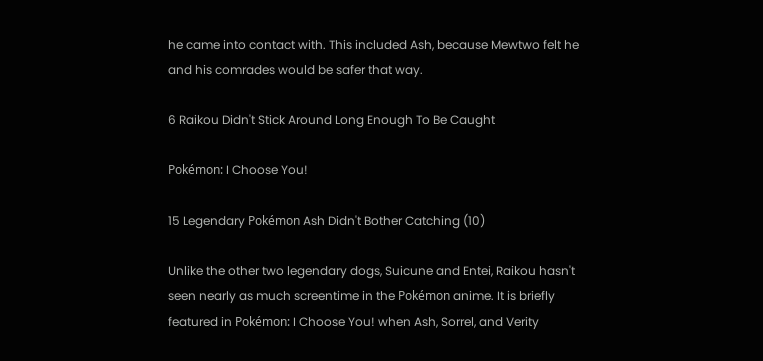he came into contact with. This included Ash, because Mewtwo felt he and his comrades would be safer that way.

6 Raikou Didn't Stick Around Long Enough To Be Caught

Pokémon: I Choose You!

15 Legendary Pokémon Ash Didn't Bother Catching (10)

Unlike the other two legendary dogs, Suicune and Entei, Raikou hasn't seen nearly as much screentime in the Pokémon anime. It is briefly featured in Pokémon: I Choose You! when Ash, Sorrel, and Verity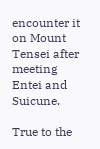encounter it on Mount Tensei after meeting Entei and Suicune.

True to the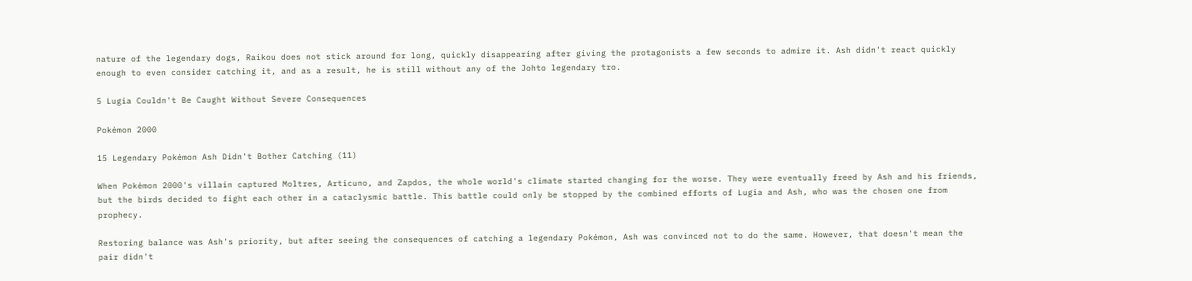nature of the legendary dogs, Raikou does not stick around for long, quickly disappearing after giving the protagonists a few seconds to admire it. Ash didn't react quickly enough to even consider catching it, and as a result, he is still without any of the Johto legendary tro.

5 Lugia Couldn't Be Caught Without Severe Consequences

Pokémon 2000

15 Legendary Pokémon Ash Didn't Bother Catching (11)

When Pokémon 2000's villain captured Moltres, Articuno, and Zapdos, the whole world's climate started changing for the worse. They were eventually freed by Ash and his friends, but the birds decided to fight each other in a cataclysmic battle. This battle could only be stopped by the combined efforts of Lugia and Ash, who was the chosen one from prophecy.

Restoring balance was Ash's priority, but after seeing the consequences of catching a legendary Pokémon, Ash was convinced not to do the same. However, that doesn't mean the pair didn't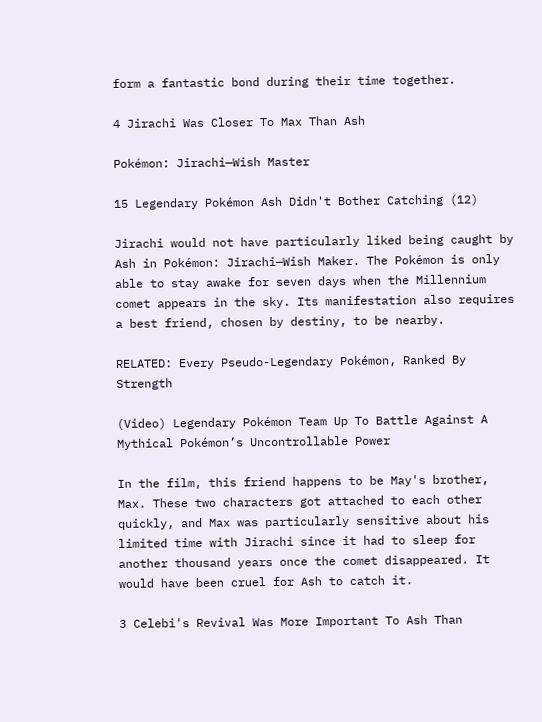form a fantastic bond during their time together.

4 Jirachi Was Closer To Max Than Ash

Pokémon: Jirachi—Wish Master

15 Legendary Pokémon Ash Didn't Bother Catching (12)

Jirachi would not have particularly liked being caught by Ash in Pokémon: Jirachi—Wish Maker. The Pokémon is only able to stay awake for seven days when the Millennium comet appears in the sky. Its manifestation also requires a best friend, chosen by destiny, to be nearby.

RELATED: Every Pseudo-Legendary Pokémon, Ranked By Strength

(Video) Legendary Pokémon Team Up To Battle Against A Mythical Pokémon’s Uncontrollable Power

In the film, this friend happens to be May's brother, Max. These two characters got attached to each other quickly, and Max was particularly sensitive about his limited time with Jirachi since it had to sleep for another thousand years once the comet disappeared. It would have been cruel for Ash to catch it.

3 Celebi's Revival Was More Important To Ash Than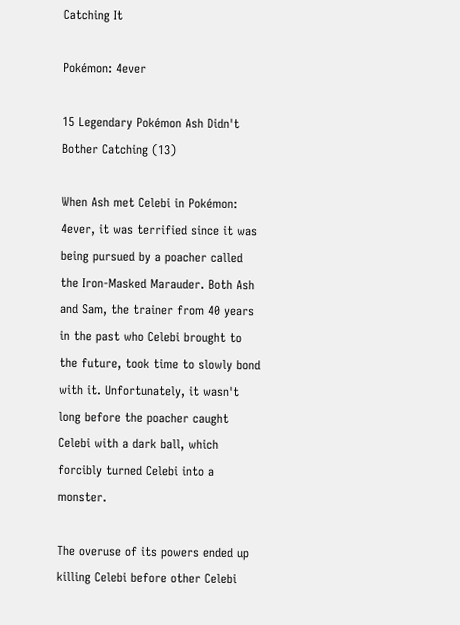Catching It

Pokémon: 4ever

15 Legendary Pokémon Ash Didn't Bother Catching (13)

When Ash met Celebi in Pokémon: 4ever, it was terrified since it was being pursued by a poacher called the Iron-Masked Marauder. Both Ash and Sam, the trainer from 40 years in the past who Celebi brought to the future, took time to slowly bond with it. Unfortunately, it wasn't long before the poacher caught Celebi with a dark ball, which forcibly turned Celebi into a monster.

The overuse of its powers ended up killing Celebi before other Celebi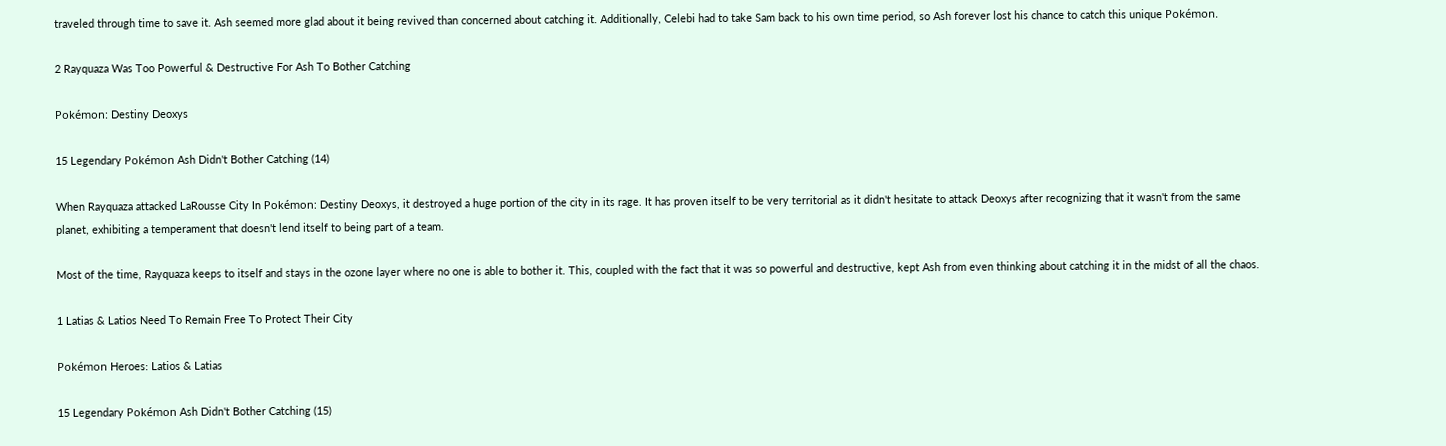traveled through time to save it. Ash seemed more glad about it being revived than concerned about catching it. Additionally, Celebi had to take Sam back to his own time period, so Ash forever lost his chance to catch this unique Pokémon.

2 Rayquaza Was Too Powerful & Destructive For Ash To Bother Catching

Pokémon: Destiny Deoxys

15 Legendary Pokémon Ash Didn't Bother Catching (14)

When Rayquaza attacked LaRousse City In Pokémon: Destiny Deoxys, it destroyed a huge portion of the city in its rage. It has proven itself to be very territorial as it didn't hesitate to attack Deoxys after recognizing that it wasn't from the same planet, exhibiting a temperament that doesn't lend itself to being part of a team.

Most of the time, Rayquaza keeps to itself and stays in the ozone layer where no one is able to bother it. This, coupled with the fact that it was so powerful and destructive, kept Ash from even thinking about catching it in the midst of all the chaos.

1 Latias & Latios Need To Remain Free To Protect Their City

Pokémon Heroes: Latios & Latias

15 Legendary Pokémon Ash Didn't Bother Catching (15)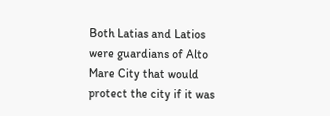Both Latias and Latios were guardians of Alto Mare City that would protect the city if it was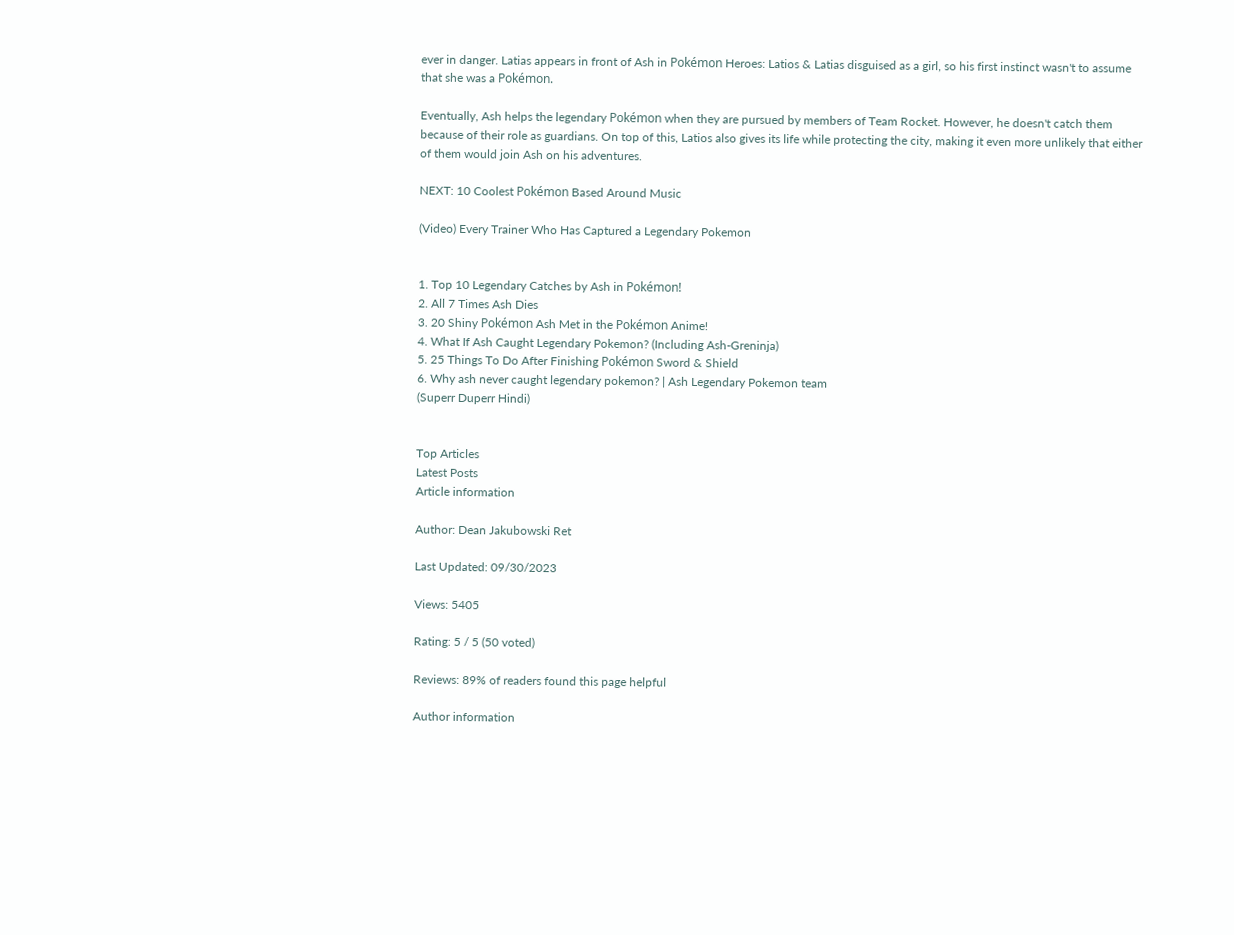ever in danger. Latias appears in front of Ash in Pokémon Heroes: Latios & Latias disguised as a girl, so his first instinct wasn't to assume that she was a Pokémon.

Eventually, Ash helps the legendary Pokémon when they are pursued by members of Team Rocket. However, he doesn't catch them because of their role as guardians. On top of this, Latios also gives its life while protecting the city, making it even more unlikely that either of them would join Ash on his adventures.

NEXT: 10 Coolest Pokémon Based Around Music

(Video) Every Trainer Who Has Captured a Legendary Pokemon


1. Top 10 Legendary Catches by Ash in Pokémon!
2. All 7 Times Ash Dies
3. 20 Shiny Pokémon Ash Met in the Pokémon Anime!
4. What If Ash Caught Legendary Pokemon? (Including Ash-Greninja)
5. 25 Things To Do After Finishing Pokémon Sword & Shield
6. Why ash never caught legendary pokemon? | Ash Legendary Pokemon team
(Superr Duperr Hindi)


Top Articles
Latest Posts
Article information

Author: Dean Jakubowski Ret

Last Updated: 09/30/2023

Views: 5405

Rating: 5 / 5 (50 voted)

Reviews: 89% of readers found this page helpful

Author information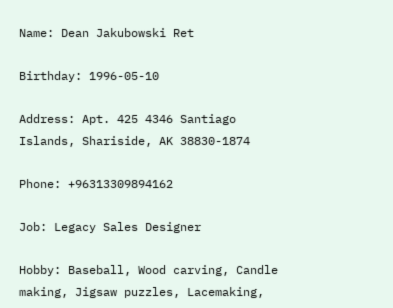Name: Dean Jakubowski Ret

Birthday: 1996-05-10

Address: Apt. 425 4346 Santiago Islands, Shariside, AK 38830-1874

Phone: +96313309894162

Job: Legacy Sales Designer

Hobby: Baseball, Wood carving, Candle making, Jigsaw puzzles, Lacemaking,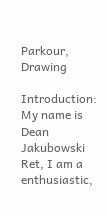Parkour, Drawing

Introduction: My name is Dean Jakubowski Ret, I am a enthusiastic,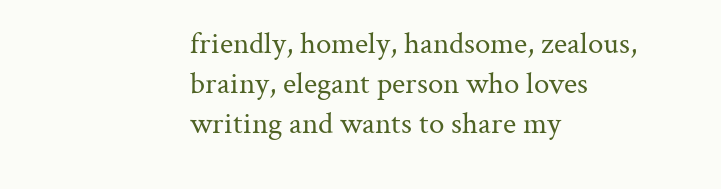friendly, homely, handsome, zealous, brainy, elegant person who loves writing and wants to share my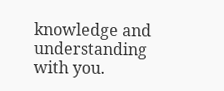knowledge and understanding with you.